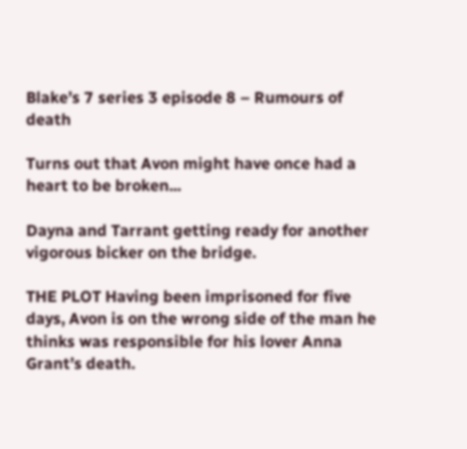Blake’s 7 series 3 episode 8 – Rumours of death

Turns out that Avon might have once had a heart to be broken...

Dayna and Tarrant getting ready for another vigorous bicker on the bridge.

THE PLOT Having been imprisoned for five days, Avon is on the wrong side of the man he thinks was responsible for his lover Anna Grant’s death.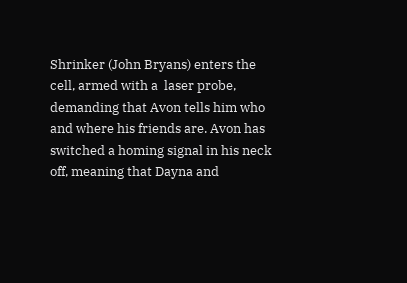Shrinker (John Bryans) enters the cell, armed with a  laser probe, demanding that Avon tells him who and where his friends are. Avon has switched a homing signal in his neck off, meaning that Dayna and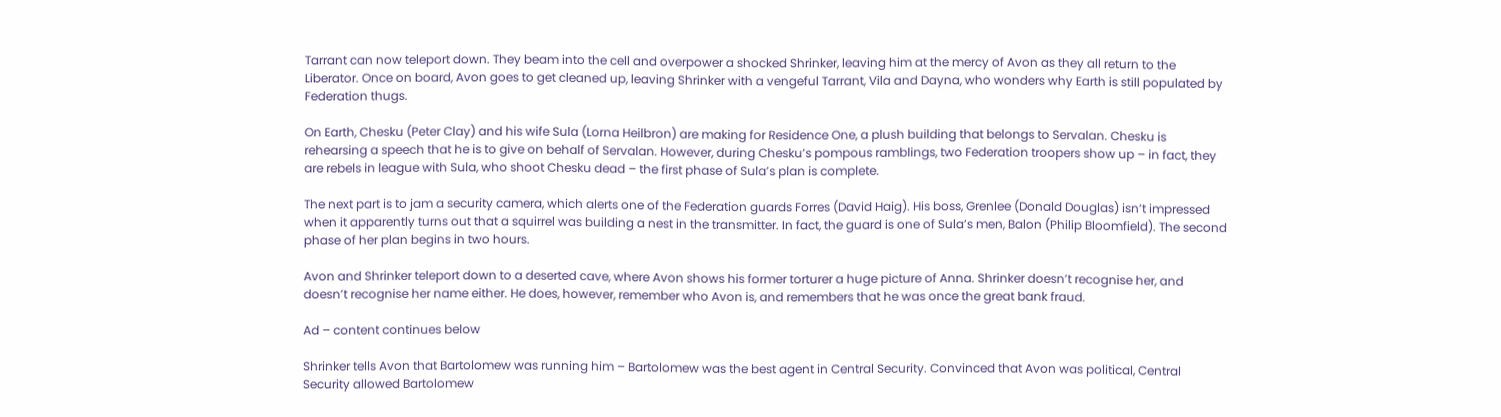Tarrant can now teleport down. They beam into the cell and overpower a shocked Shrinker, leaving him at the mercy of Avon as they all return to the Liberator. Once on board, Avon goes to get cleaned up, leaving Shrinker with a vengeful Tarrant, Vila and Dayna, who wonders why Earth is still populated by Federation thugs.

On Earth, Chesku (Peter Clay) and his wife Sula (Lorna Heilbron) are making for Residence One, a plush building that belongs to Servalan. Chesku is rehearsing a speech that he is to give on behalf of Servalan. However, during Chesku’s pompous ramblings, two Federation troopers show up – in fact, they are rebels in league with Sula, who shoot Chesku dead – the first phase of Sula’s plan is complete.

The next part is to jam a security camera, which alerts one of the Federation guards Forres (David Haig). His boss, Grenlee (Donald Douglas) isn’t impressed when it apparently turns out that a squirrel was building a nest in the transmitter. In fact, the guard is one of Sula’s men, Balon (Philip Bloomfield). The second phase of her plan begins in two hours.

Avon and Shrinker teleport down to a deserted cave, where Avon shows his former torturer a huge picture of Anna. Shrinker doesn’t recognise her, and doesn’t recognise her name either. He does, however, remember who Avon is, and remembers that he was once the great bank fraud.

Ad – content continues below

Shrinker tells Avon that Bartolomew was running him – Bartolomew was the best agent in Central Security. Convinced that Avon was political, Central Security allowed Bartolomew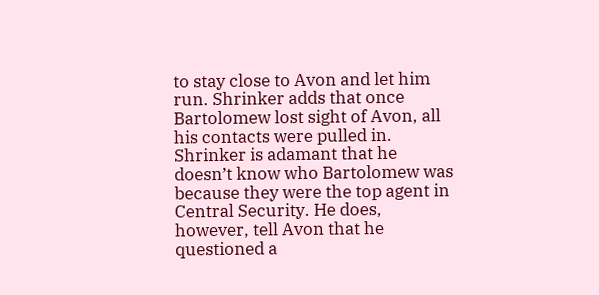to stay close to Avon and let him run. Shrinker adds that once Bartolomew lost sight of Avon, all his contacts were pulled in. Shrinker is adamant that he doesn’t know who Bartolomew was because they were the top agent in Central Security. He does, however, tell Avon that he questioned a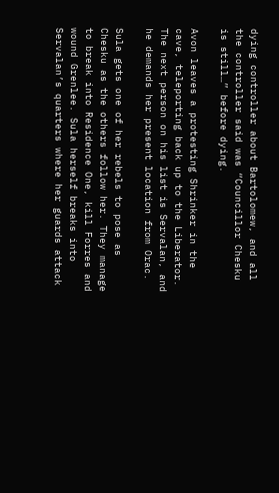dying controller about Bartolomew, and all the controller said was “Councillor Chesku is still…” before dying.

Avon leaves a protesting Shrinker in the cave, teleporting back up to the Liberator. The next person on his list is Servalan, and he demands her present location from Orac.

Sula gets one of her rebels to pose as Chesku as the others follow her. They manage to break into Residence One, kill Forres and wound Grenlee. Sula herself breaks into Servalan’s quarters where her guards attack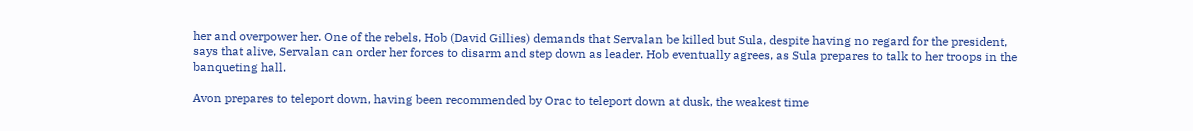her and overpower her. One of the rebels, Hob (David Gillies) demands that Servalan be killed but Sula, despite having no regard for the president, says that alive, Servalan can order her forces to disarm and step down as leader. Hob eventually agrees, as Sula prepares to talk to her troops in the banqueting hall.

Avon prepares to teleport down, having been recommended by Orac to teleport down at dusk, the weakest time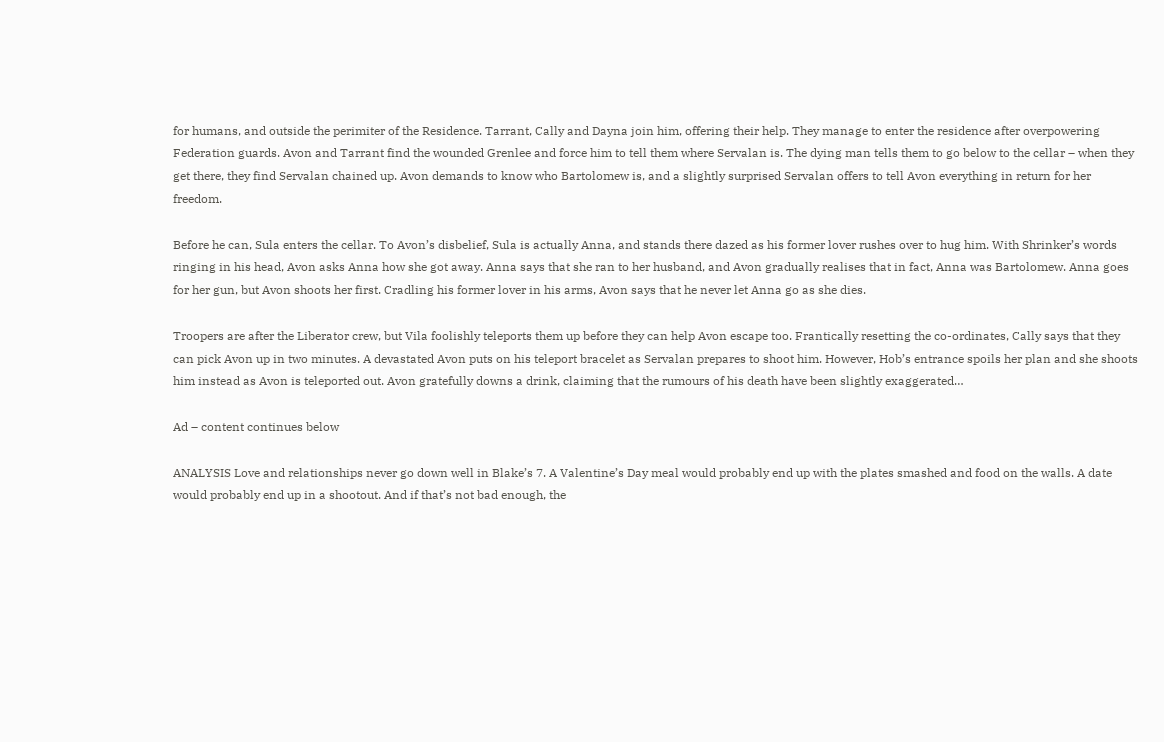for humans, and outside the perimiter of the Residence. Tarrant, Cally and Dayna join him, offering their help. They manage to enter the residence after overpowering Federation guards. Avon and Tarrant find the wounded Grenlee and force him to tell them where Servalan is. The dying man tells them to go below to the cellar – when they get there, they find Servalan chained up. Avon demands to know who Bartolomew is, and a slightly surprised Servalan offers to tell Avon everything in return for her freedom.

Before he can, Sula enters the cellar. To Avon’s disbelief, Sula is actually Anna, and stands there dazed as his former lover rushes over to hug him. With Shrinker’s words ringing in his head, Avon asks Anna how she got away. Anna says that she ran to her husband, and Avon gradually realises that in fact, Anna was Bartolomew. Anna goes for her gun, but Avon shoots her first. Cradling his former lover in his arms, Avon says that he never let Anna go as she dies.

Troopers are after the Liberator crew, but Vila foolishly teleports them up before they can help Avon escape too. Frantically resetting the co-ordinates, Cally says that they can pick Avon up in two minutes. A devastated Avon puts on his teleport bracelet as Servalan prepares to shoot him. However, Hob’s entrance spoils her plan and she shoots him instead as Avon is teleported out. Avon gratefully downs a drink, claiming that the rumours of his death have been slightly exaggerated…

Ad – content continues below

ANALYSIS Love and relationships never go down well in Blake’s 7. A Valentine’s Day meal would probably end up with the plates smashed and food on the walls. A date would probably end up in a shootout. And if that’s not bad enough, the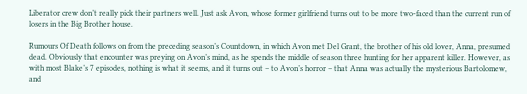Liberator crew don’t really pick their partners well. Just ask Avon, whose former girlfriend turns out to be more two-faced than the current run of losers in the Big Brother house.

Rumours Of Death follows on from the preceding season’s Countdown, in which Avon met Del Grant, the brother of his old lover, Anna, presumed dead. Obviously that encounter was preying on Avon’s mind, as he spends the middle of season three hunting for her apparent killer. However, as with most Blake’s 7 episodes, nothing is what it seems, and it turns out – to Avon’s horror – that Anna was actually the mysterious Bartolomew, and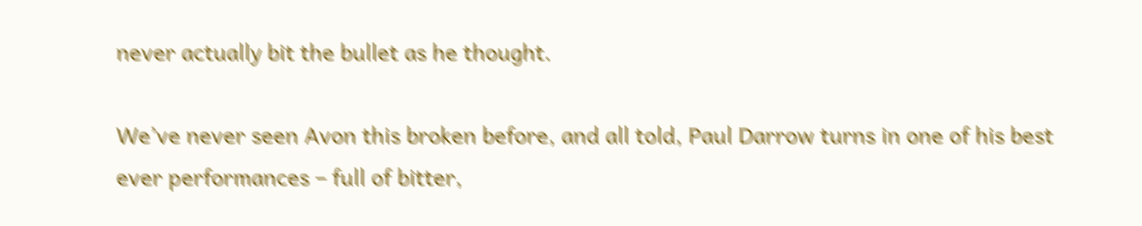never actually bit the bullet as he thought.

We’ve never seen Avon this broken before, and all told, Paul Darrow turns in one of his best ever performances – full of bitter,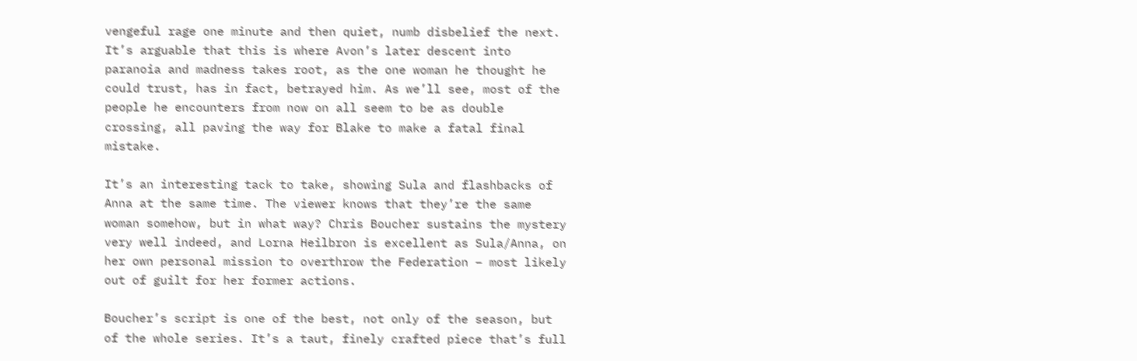vengeful rage one minute and then quiet, numb disbelief the next. It’s arguable that this is where Avon’s later descent into paranoia and madness takes root, as the one woman he thought he could trust, has in fact, betrayed him. As we’ll see, most of the people he encounters from now on all seem to be as double crossing, all paving the way for Blake to make a fatal final mistake.

It’s an interesting tack to take, showing Sula and flashbacks of Anna at the same time. The viewer knows that they’re the same woman somehow, but in what way? Chris Boucher sustains the mystery very well indeed, and Lorna Heilbron is excellent as Sula/Anna, on her own personal mission to overthrow the Federation – most likely out of guilt for her former actions.

Boucher’s script is one of the best, not only of the season, but of the whole series. It’s a taut, finely crafted piece that’s full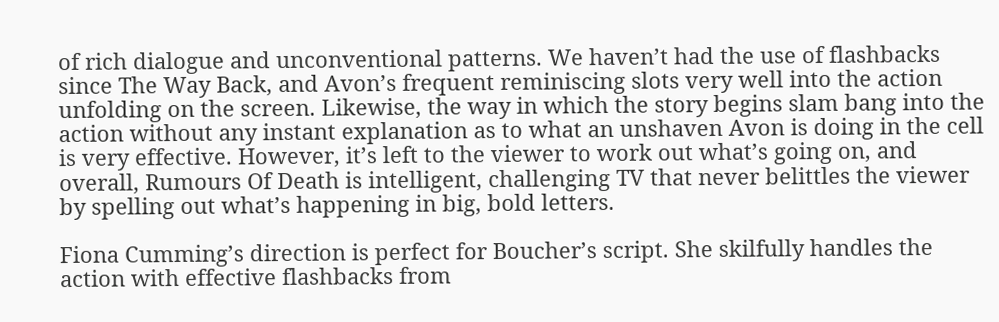of rich dialogue and unconventional patterns. We haven’t had the use of flashbacks since The Way Back, and Avon’s frequent reminiscing slots very well into the action unfolding on the screen. Likewise, the way in which the story begins slam bang into the action without any instant explanation as to what an unshaven Avon is doing in the cell is very effective. However, it’s left to the viewer to work out what’s going on, and overall, Rumours Of Death is intelligent, challenging TV that never belittles the viewer by spelling out what’s happening in big, bold letters.

Fiona Cumming’s direction is perfect for Boucher’s script. She skilfully handles the action with effective flashbacks from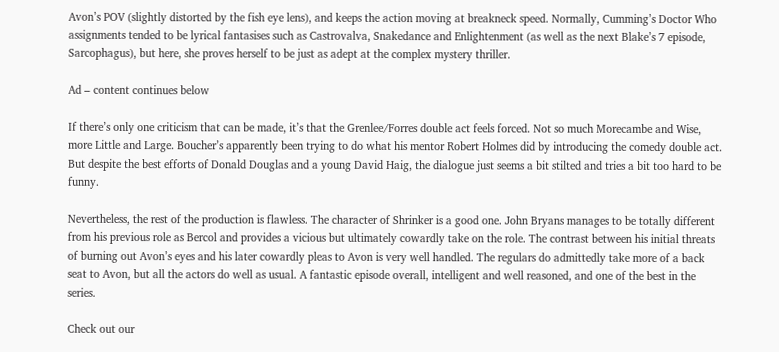Avon’s POV (slightly distorted by the fish eye lens), and keeps the action moving at breakneck speed. Normally, Cumming’s Doctor Who assignments tended to be lyrical fantasises such as Castrovalva, Snakedance and Enlightenment (as well as the next Blake’s 7 episode, Sarcophagus), but here, she proves herself to be just as adept at the complex mystery thriller.

Ad – content continues below

If there’s only one criticism that can be made, it’s that the Grenlee/Forres double act feels forced. Not so much Morecambe and Wise, more Little and Large. Boucher’s apparently been trying to do what his mentor Robert Holmes did by introducing the comedy double act. But despite the best efforts of Donald Douglas and a young David Haig, the dialogue just seems a bit stilted and tries a bit too hard to be funny.

Nevertheless, the rest of the production is flawless. The character of Shrinker is a good one. John Bryans manages to be totally different from his previous role as Bercol and provides a vicious but ultimately cowardly take on the role. The contrast between his initial threats of burning out Avon’s eyes and his later cowardly pleas to Avon is very well handled. The regulars do admittedly take more of a back seat to Avon, but all the actors do well as usual. A fantastic episode overall, intelligent and well reasoned, and one of the best in the series.

Check out our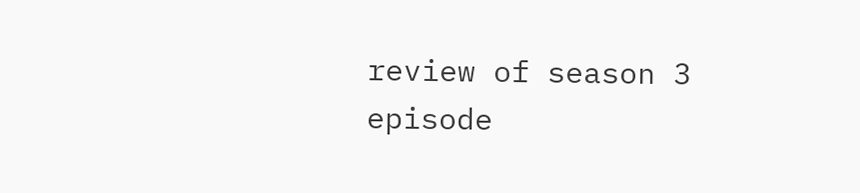review of season 3 episode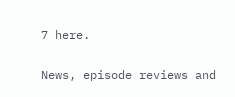7 here.

News, episode reviews and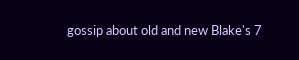gossip about old and new Blake's 7